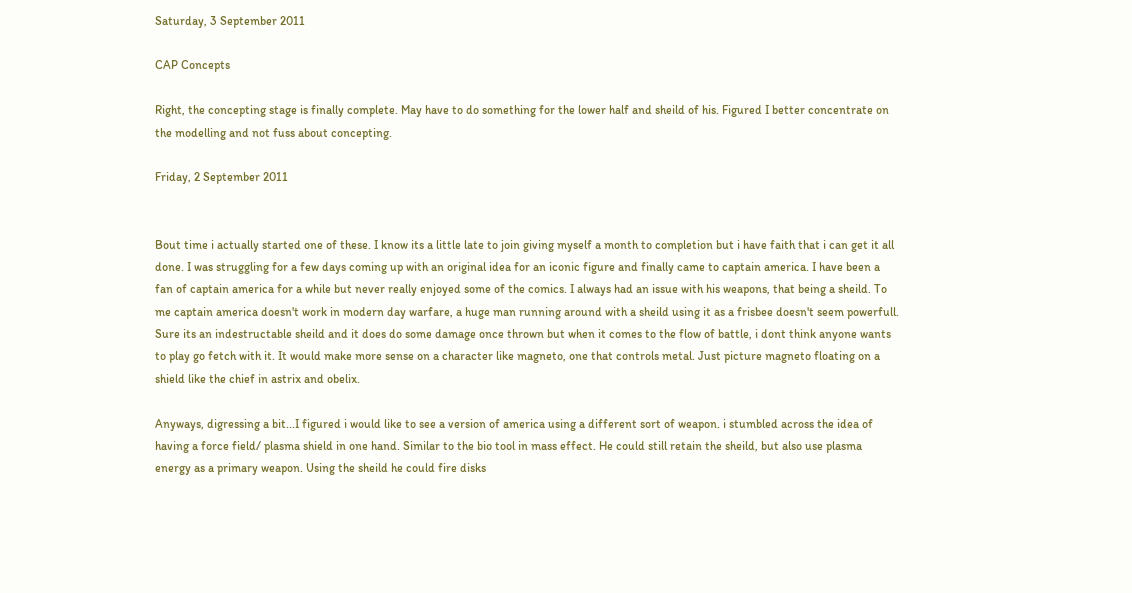Saturday, 3 September 2011

CAP Concepts

Right, the concepting stage is finally complete. May have to do something for the lower half and sheild of his. Figured I better concentrate on the modelling and not fuss about concepting.

Friday, 2 September 2011


Bout time i actually started one of these. I know its a little late to join giving myself a month to completion but i have faith that i can get it all done. I was struggling for a few days coming up with an original idea for an iconic figure and finally came to captain america. I have been a fan of captain america for a while but never really enjoyed some of the comics. I always had an issue with his weapons, that being a sheild. To me captain america doesn't work in modern day warfare, a huge man running around with a sheild using it as a frisbee doesn't seem powerfull. Sure its an indestructable sheild and it does do some damage once thrown but when it comes to the flow of battle, i dont think anyone wants to play go fetch with it. It would make more sense on a character like magneto, one that controls metal. Just picture magneto floating on a shield like the chief in astrix and obelix.

Anyways, digressing a bit...I figured i would like to see a version of america using a different sort of weapon. i stumbled across the idea of having a force field/ plasma shield in one hand. Similar to the bio tool in mass effect. He could still retain the sheild, but also use plasma energy as a primary weapon. Using the sheild he could fire disks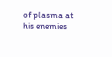of plasma at his enemies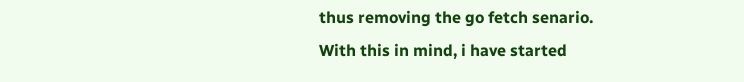thus removing the go fetch senario.
With this in mind, i have started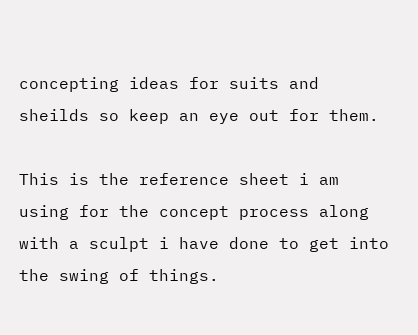concepting ideas for suits and sheilds so keep an eye out for them.

This is the reference sheet i am using for the concept process along with a sculpt i have done to get into the swing of things.